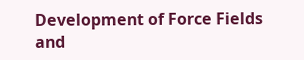Development of Force Fields and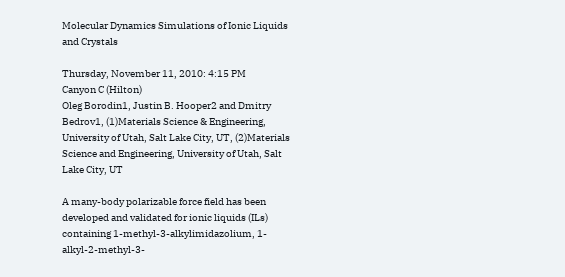Molecular Dynamics Simulations of Ionic Liquids and Crystals

Thursday, November 11, 2010: 4:15 PM
Canyon C (Hilton)
Oleg Borodin1, Justin B. Hooper2 and Dmitry Bedrov1, (1)Materials Science & Engineering, University of Utah, Salt Lake City, UT, (2)Materials Science and Engineering, University of Utah, Salt Lake City, UT

A many-body polarizable force field has been developed and validated for ionic liquids (ILs) containing 1-methyl-3-alkylimidazolium, 1-alkyl-2-methyl-3-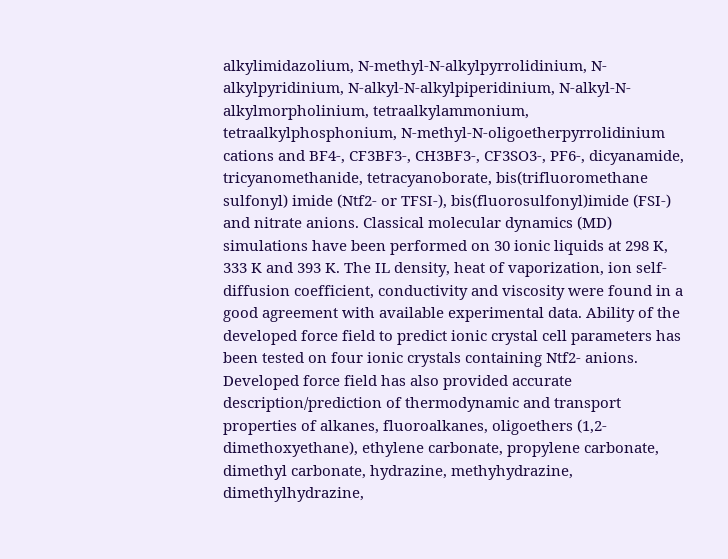alkylimidazolium, N-methyl-N-alkylpyrrolidinium, N-alkylpyridinium, N-alkyl-N-alkylpiperidinium, N-alkyl-N-alkylmorpholinium, tetraalkylammonium, tetraalkylphosphonium, N-methyl-N-oligoetherpyrrolidinium cations and BF4-, CF3BF3-, CH3BF3-, CF3SO3-, PF6-, dicyanamide, tricyanomethanide, tetracyanoborate, bis(trifluoromethane sulfonyl) imide (Ntf2- or TFSI-), bis(fluorosulfonyl)imide (FSI-) and nitrate anions. Classical molecular dynamics (MD) simulations have been performed on 30 ionic liquids at 298 K, 333 K and 393 K. The IL density, heat of vaporization, ion self-diffusion coefficient, conductivity and viscosity were found in a good agreement with available experimental data. Ability of the developed force field to predict ionic crystal cell parameters has been tested on four ionic crystals containing Ntf2- anions. Developed force field has also provided accurate description/prediction of thermodynamic and transport properties of alkanes, fluoroalkanes, oligoethers (1,2-dimethoxyethane), ethylene carbonate, propylene carbonate, dimethyl carbonate, hydrazine, methyhydrazine, dimethylhydrazine,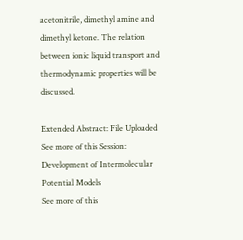acetonitrile, dimethyl amine and dimethyl ketone. The relation between ionic liquid transport and thermodynamic properties will be discussed.

Extended Abstract: File Uploaded
See more of this Session: Development of Intermolecular Potential Models
See more of this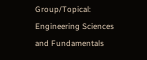Group/Topical: Engineering Sciences and Fundamentals